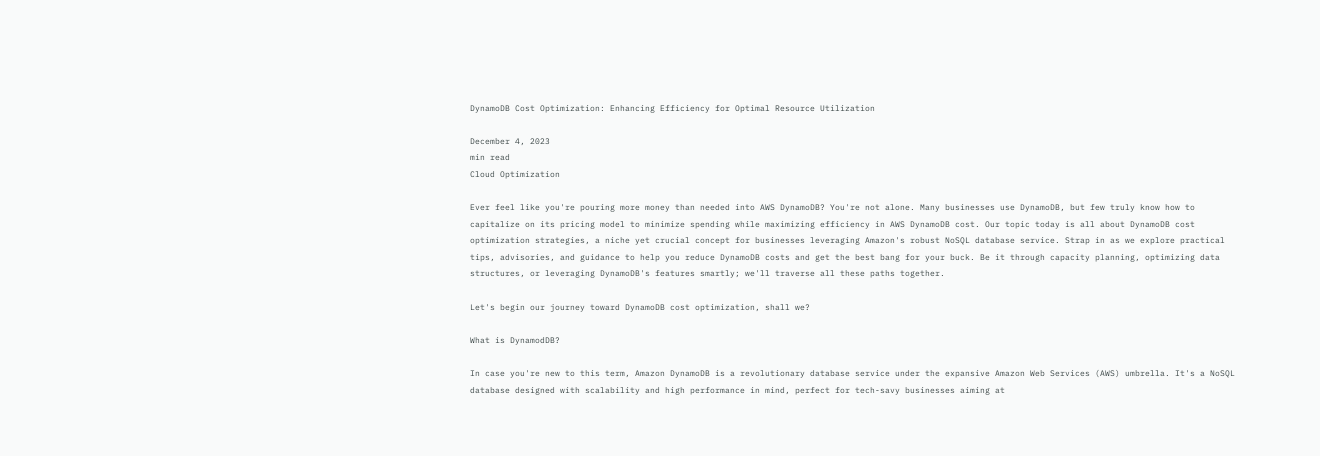DynamoDB Cost Optimization: Enhancing Efficiency for Optimal Resource Utilization

December 4, 2023
min read
Cloud Optimization

Ever feel like you're pouring more money than needed into AWS DynamoDB? You're not alone. Many businesses use DynamoDB, but few truly know how to capitalize on its pricing model to minimize spending while maximizing efficiency in AWS DynamoDB cost. Our topic today is all about DynamoDB cost optimization strategies, a niche yet crucial concept for businesses leveraging Amazon's robust NoSQL database service. Strap in as we explore practical tips, advisories, and guidance to help you reduce DynamoDB costs and get the best bang for your buck. Be it through capacity planning, optimizing data structures, or leveraging DynamoDB's features smartly; we'll traverse all these paths together.

Let's begin our journey toward DynamoDB cost optimization, shall we?

What is DynamodDB?

In case you're new to this term, Amazon DynamoDB is a revolutionary database service under the expansive Amazon Web Services (AWS) umbrella. It's a NoSQL database designed with scalability and high performance in mind, perfect for tech-savy businesses aiming at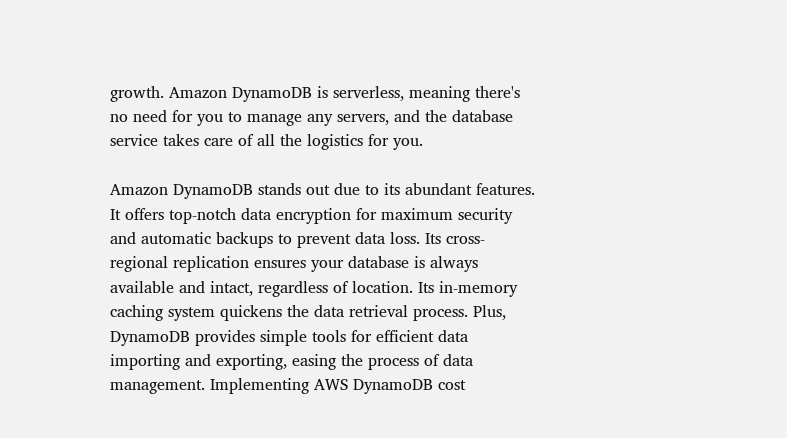growth. Amazon DynamoDB is serverless, meaning there's no need for you to manage any servers, and the database service takes care of all the logistics for you.

Amazon DynamoDB stands out due to its abundant features. It offers top-notch data encryption for maximum security and automatic backups to prevent data loss. Its cross-regional replication ensures your database is always available and intact, regardless of location. Its in-memory caching system quickens the data retrieval process. Plus, DynamoDB provides simple tools for efficient data importing and exporting, easing the process of data management. Implementing AWS DynamoDB cost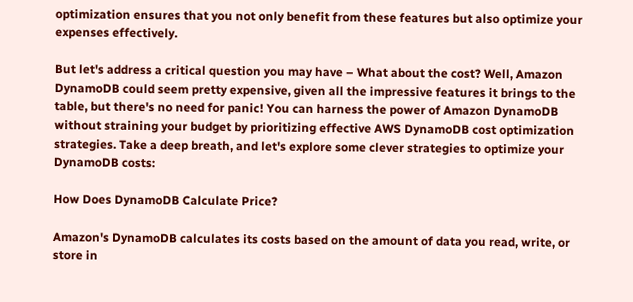optimization ensures that you not only benefit from these features but also optimize your expenses effectively.

But let's address a critical question you may have – What about the cost? Well, Amazon DynamoDB could seem pretty expensive, given all the impressive features it brings to the table, but there's no need for panic! You can harness the power of Amazon DynamoDB without straining your budget by prioritizing effective AWS DynamoDB cost optimization strategies. Take a deep breath, and let's explore some clever strategies to optimize your DynamoDB costs:

How Does DynamoDB Calculate Price?

Amazon's DynamoDB calculates its costs based on the amount of data you read, write, or store in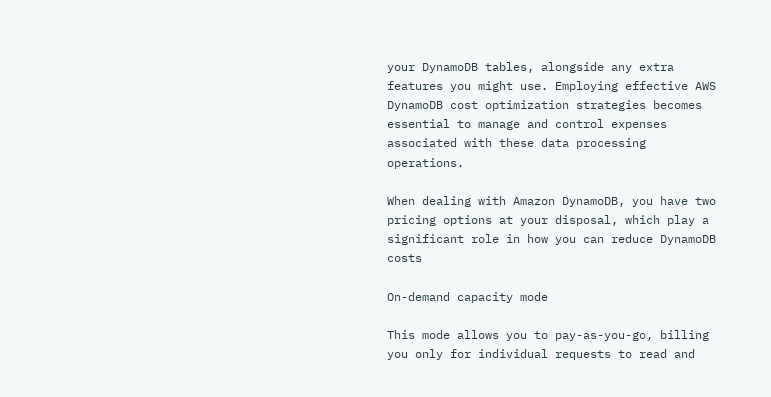your DynamoDB tables, alongside any extra features you might use. Employing effective AWS DynamoDB cost optimization strategies becomes essential to manage and control expenses associated with these data processing operations.

When dealing with Amazon DynamoDB, you have two pricing options at your disposal, which play a significant role in how you can reduce DynamoDB costs

On-demand capacity mode

This mode allows you to pay-as-you-go, billing you only for individual requests to read and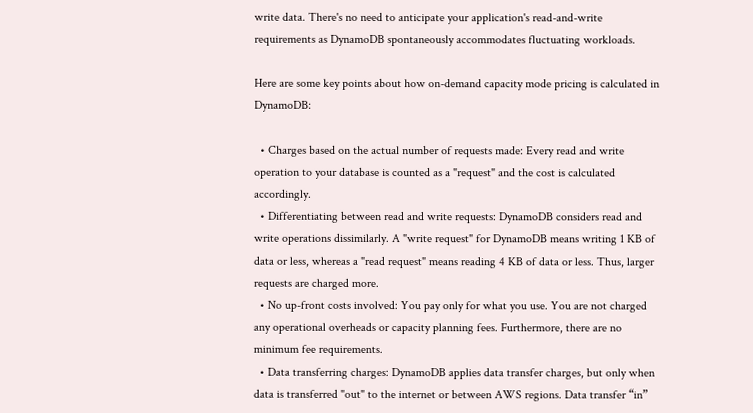write data. There's no need to anticipate your application's read-and-write requirements as DynamoDB spontaneously accommodates fluctuating workloads.

Here are some key points about how on-demand capacity mode pricing is calculated in DynamoDB:

  • Charges based on the actual number of requests made: Every read and write operation to your database is counted as a "request" and the cost is calculated accordingly.
  • Differentiating between read and write requests: DynamoDB considers read and write operations dissimilarly. A "write request" for DynamoDB means writing 1 KB of data or less, whereas a "read request" means reading 4 KB of data or less. Thus, larger requests are charged more.
  • No up-front costs involved: You pay only for what you use. You are not charged any operational overheads or capacity planning fees. Furthermore, there are no minimum fee requirements.
  • Data transferring charges: DynamoDB applies data transfer charges, but only when data is transferred "out" to the internet or between AWS regions. Data transfer “in”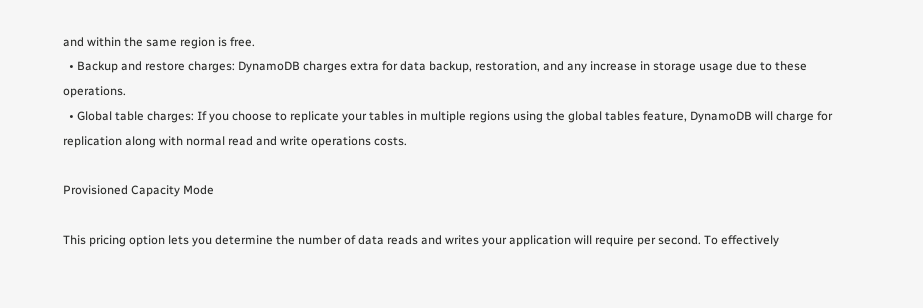and within the same region is free.
  • Backup and restore charges: DynamoDB charges extra for data backup, restoration, and any increase in storage usage due to these operations.
  • Global table charges: If you choose to replicate your tables in multiple regions using the global tables feature, DynamoDB will charge for replication along with normal read and write operations costs.

Provisioned Capacity Mode

This pricing option lets you determine the number of data reads and writes your application will require per second. To effectively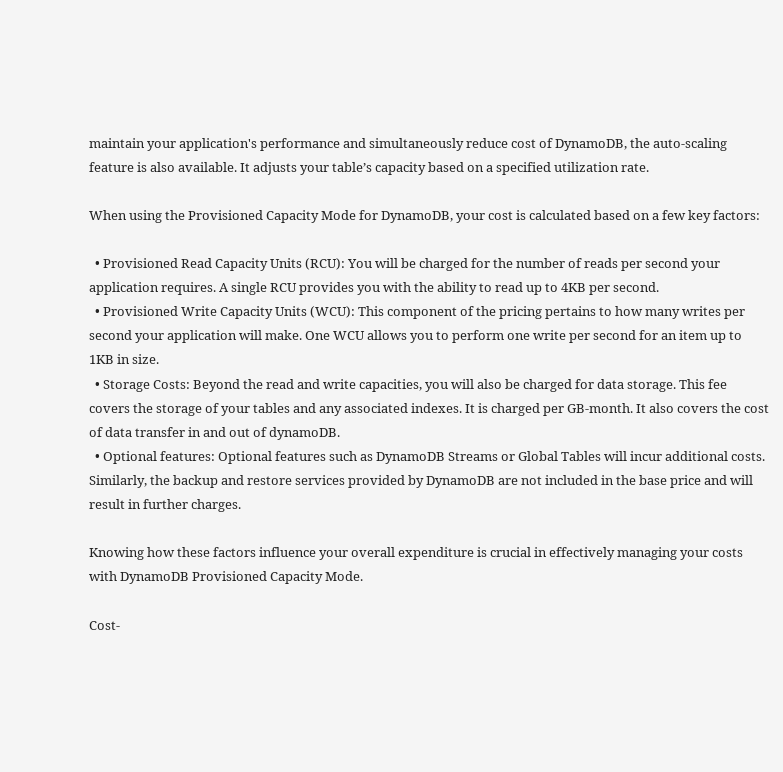maintain your application's performance and simultaneously reduce cost of DynamoDB, the auto-scaling feature is also available. It adjusts your table’s capacity based on a specified utilization rate.

When using the Provisioned Capacity Mode for DynamoDB, your cost is calculated based on a few key factors:

  • Provisioned Read Capacity Units (RCU): You will be charged for the number of reads per second your application requires. A single RCU provides you with the ability to read up to 4KB per second.
  • Provisioned Write Capacity Units (WCU): This component of the pricing pertains to how many writes per second your application will make. One WCU allows you to perform one write per second for an item up to 1KB in size.
  • Storage Costs: Beyond the read and write capacities, you will also be charged for data storage. This fee covers the storage of your tables and any associated indexes. It is charged per GB-month. It also covers the cost of data transfer in and out of dynamoDB.
  • Optional features: Optional features such as DynamoDB Streams or Global Tables will incur additional costs. Similarly, the backup and restore services provided by DynamoDB are not included in the base price and will result in further charges.

Knowing how these factors influence your overall expenditure is crucial in effectively managing your costs with DynamoDB Provisioned Capacity Mode.

Cost-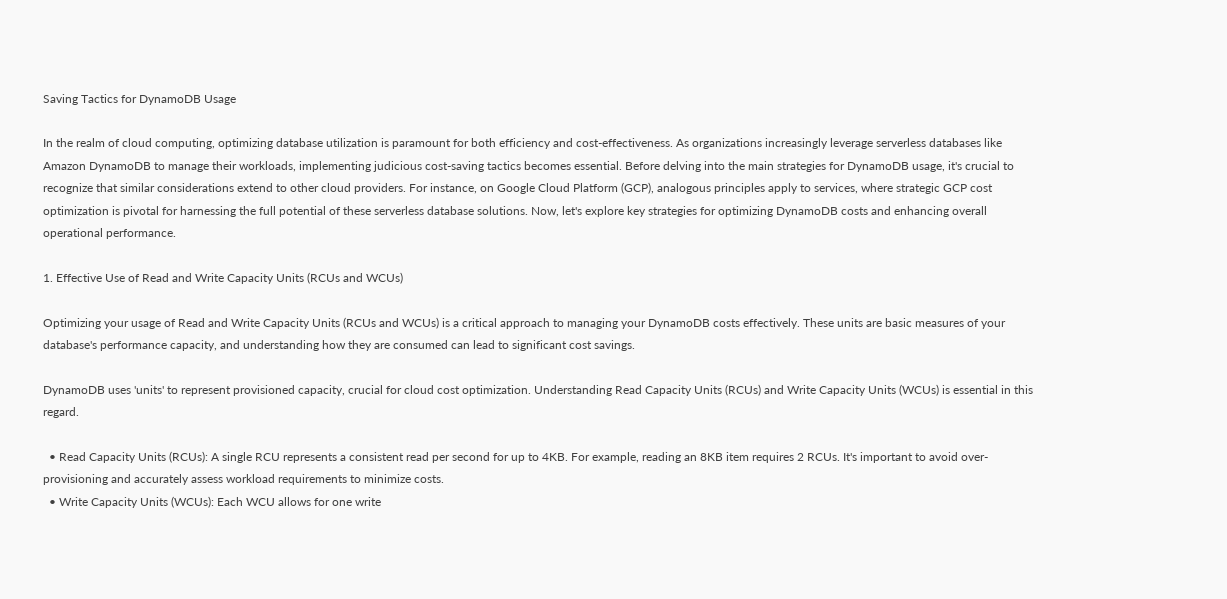Saving Tactics for DynamoDB Usage

In the realm of cloud computing, optimizing database utilization is paramount for both efficiency and cost-effectiveness. As organizations increasingly leverage serverless databases like Amazon DynamoDB to manage their workloads, implementing judicious cost-saving tactics becomes essential. Before delving into the main strategies for DynamoDB usage, it's crucial to recognize that similar considerations extend to other cloud providers. For instance, on Google Cloud Platform (GCP), analogous principles apply to services, where strategic GCP cost optimization is pivotal for harnessing the full potential of these serverless database solutions. Now, let's explore key strategies for optimizing DynamoDB costs and enhancing overall operational performance.

1. Effective Use of Read and Write Capacity Units (RCUs and WCUs)

Optimizing your usage of Read and Write Capacity Units (RCUs and WCUs) is a critical approach to managing your DynamoDB costs effectively. These units are basic measures of your database's performance capacity, and understanding how they are consumed can lead to significant cost savings.

DynamoDB uses 'units' to represent provisioned capacity, crucial for cloud cost optimization. Understanding Read Capacity Units (RCUs) and Write Capacity Units (WCUs) is essential in this regard.

  • Read Capacity Units (RCUs): A single RCU represents a consistent read per second for up to 4KB. For example, reading an 8KB item requires 2 RCUs. It's important to avoid over-provisioning and accurately assess workload requirements to minimize costs.
  • Write Capacity Units (WCUs): Each WCU allows for one write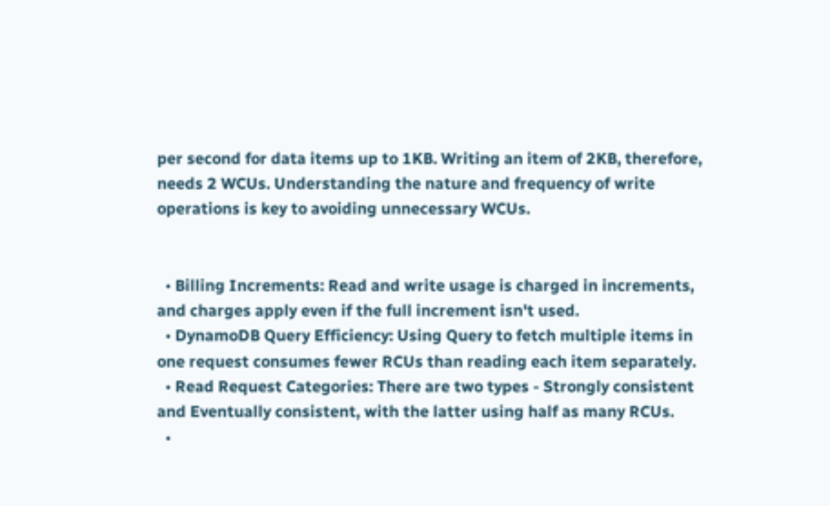per second for data items up to 1KB. Writing an item of 2KB, therefore, needs 2 WCUs. Understanding the nature and frequency of write operations is key to avoiding unnecessary WCUs.


  • Billing Increments: Read and write usage is charged in increments, and charges apply even if the full increment isn't used.
  • DynamoDB Query Efficiency: Using Query to fetch multiple items in one request consumes fewer RCUs than reading each item separately.
  • Read Request Categories: There are two types - Strongly consistent and Eventually consistent, with the latter using half as many RCUs.
  •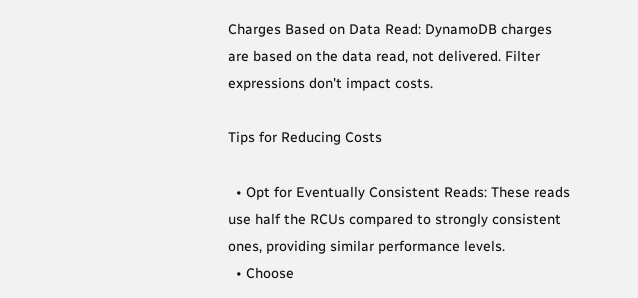Charges Based on Data Read: DynamoDB charges are based on the data read, not delivered. Filter expressions don't impact costs.

Tips for Reducing Costs

  • Opt for Eventually Consistent Reads: These reads use half the RCUs compared to strongly consistent ones, providing similar performance levels.
  • Choose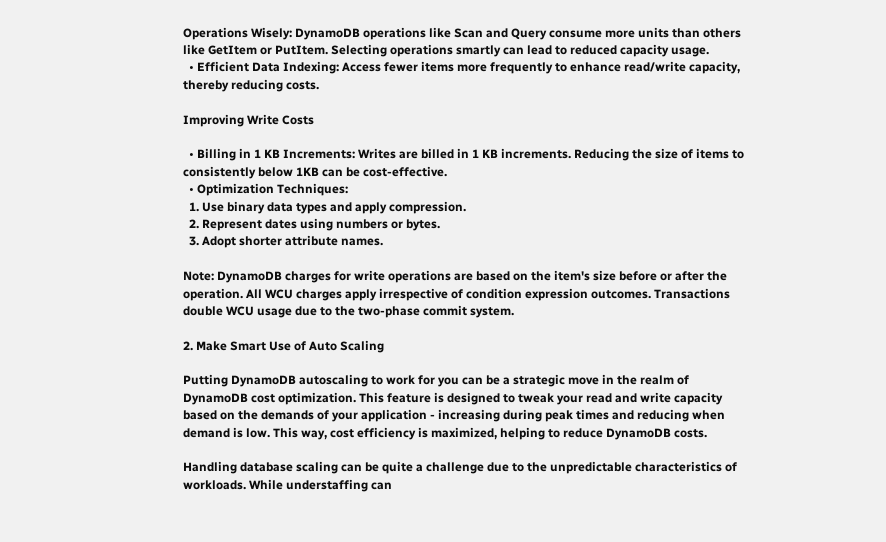Operations Wisely: DynamoDB operations like Scan and Query consume more units than others like GetItem or PutItem. Selecting operations smartly can lead to reduced capacity usage.
  • Efficient Data Indexing: Access fewer items more frequently to enhance read/write capacity, thereby reducing costs.

Improving Write Costs

  • Billing in 1 KB Increments: Writes are billed in 1 KB increments. Reducing the size of items to consistently below 1KB can be cost-effective.
  • Optimization Techniques:
  1. Use binary data types and apply compression.
  2. Represent dates using numbers or bytes.
  3. Adopt shorter attribute names.

Note: DynamoDB charges for write operations are based on the item's size before or after the operation. All WCU charges apply irrespective of condition expression outcomes. Transactions double WCU usage due to the two-phase commit system.

2. Make Smart Use of Auto Scaling

Putting DynamoDB autoscaling to work for you can be a strategic move in the realm of DynamoDB cost optimization. This feature is designed to tweak your read and write capacity based on the demands of your application - increasing during peak times and reducing when demand is low. This way, cost efficiency is maximized, helping to reduce DynamoDB costs.

Handling database scaling can be quite a challenge due to the unpredictable characteristics of workloads. While understaffing can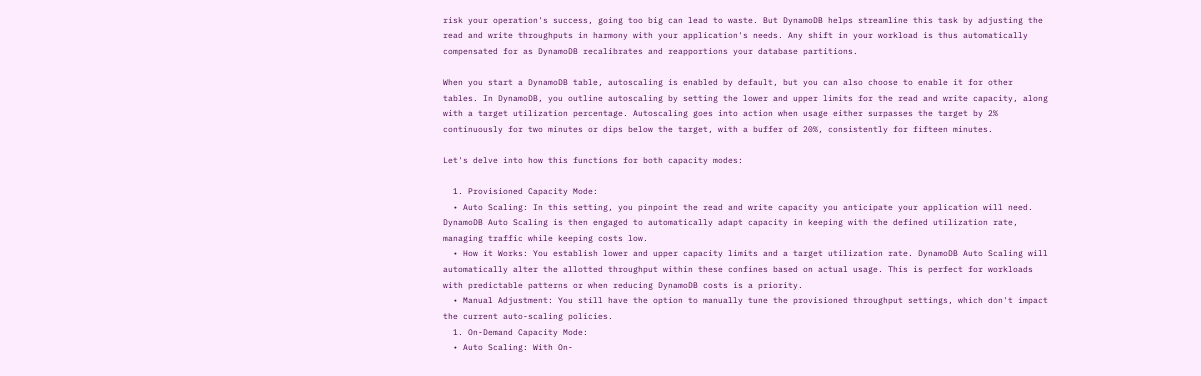risk your operation's success, going too big can lead to waste. But DynamoDB helps streamline this task by adjusting the read and write throughputs in harmony with your application's needs. Any shift in your workload is thus automatically compensated for as DynamoDB recalibrates and reapportions your database partitions.

When you start a DynamoDB table, autoscaling is enabled by default, but you can also choose to enable it for other tables. In DynamoDB, you outline autoscaling by setting the lower and upper limits for the read and write capacity, along with a target utilization percentage. Autoscaling goes into action when usage either surpasses the target by 2% continuously for two minutes or dips below the target, with a buffer of 20%, consistently for fifteen minutes.

Let's delve into how this functions for both capacity modes:

  1. Provisioned Capacity Mode:
  • Auto Scaling: In this setting, you pinpoint the read and write capacity you anticipate your application will need. DynamoDB Auto Scaling is then engaged to automatically adapt capacity in keeping with the defined utilization rate, managing traffic while keeping costs low.
  • How it Works: You establish lower and upper capacity limits and a target utilization rate. DynamoDB Auto Scaling will automatically alter the allotted throughput within these confines based on actual usage. This is perfect for workloads with predictable patterns or when reducing DynamoDB costs is a priority.
  • Manual Adjustment: You still have the option to manually tune the provisioned throughput settings, which don't impact the current auto-scaling policies.
  1. On-Demand Capacity Mode:
  • Auto Scaling: With On-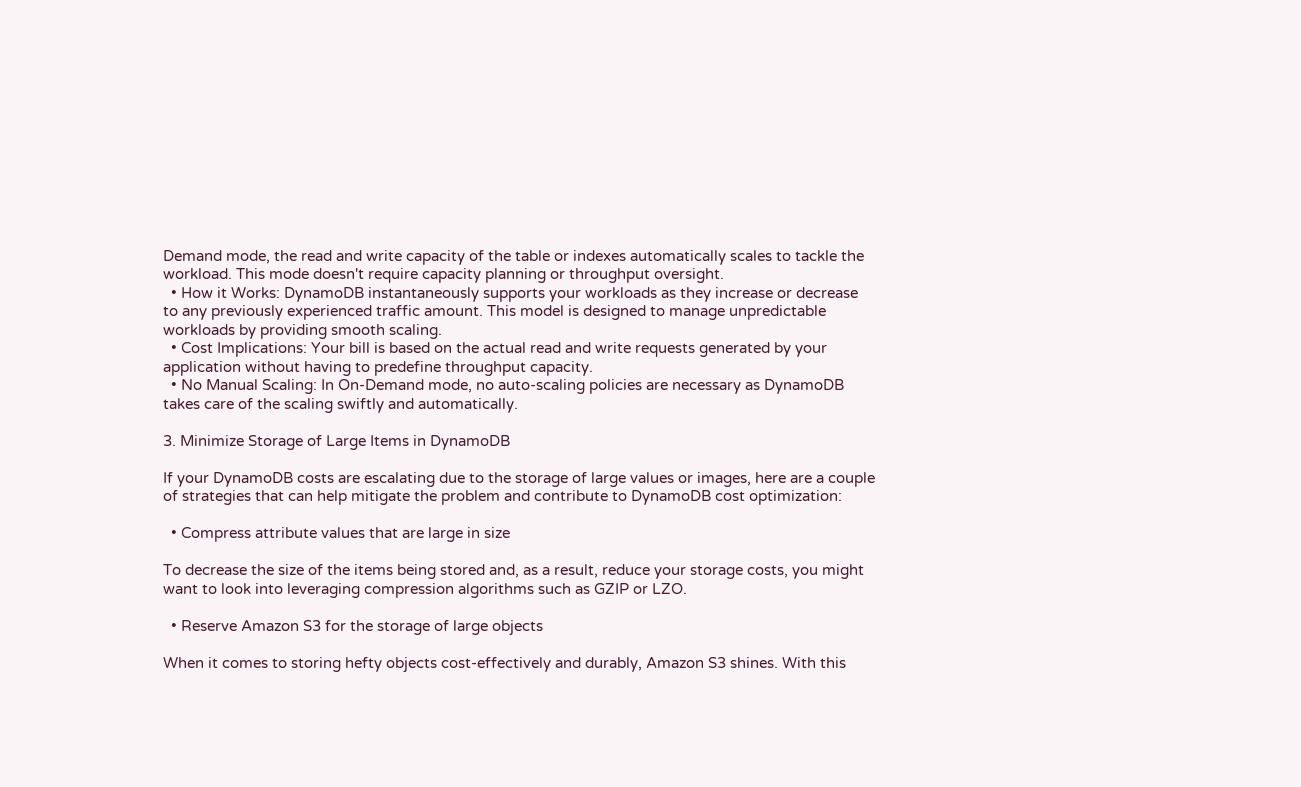Demand mode, the read and write capacity of the table or indexes automatically scales to tackle the workload. This mode doesn't require capacity planning or throughput oversight.
  • How it Works: DynamoDB instantaneously supports your workloads as they increase or decrease to any previously experienced traffic amount. This model is designed to manage unpredictable workloads by providing smooth scaling.
  • Cost Implications: Your bill is based on the actual read and write requests generated by your application without having to predefine throughput capacity.
  • No Manual Scaling: In On-Demand mode, no auto-scaling policies are necessary as DynamoDB takes care of the scaling swiftly and automatically.

3. Minimize Storage of Large Items in DynamoDB

If your DynamoDB costs are escalating due to the storage of large values or images, here are a couple of strategies that can help mitigate the problem and contribute to DynamoDB cost optimization:

  • Compress attribute values that are large in size

To decrease the size of the items being stored and, as a result, reduce your storage costs, you might want to look into leveraging compression algorithms such as GZIP or LZO.

  • Reserve Amazon S3 for the storage of large objects

When it comes to storing hefty objects cost-effectively and durably, Amazon S3 shines. With this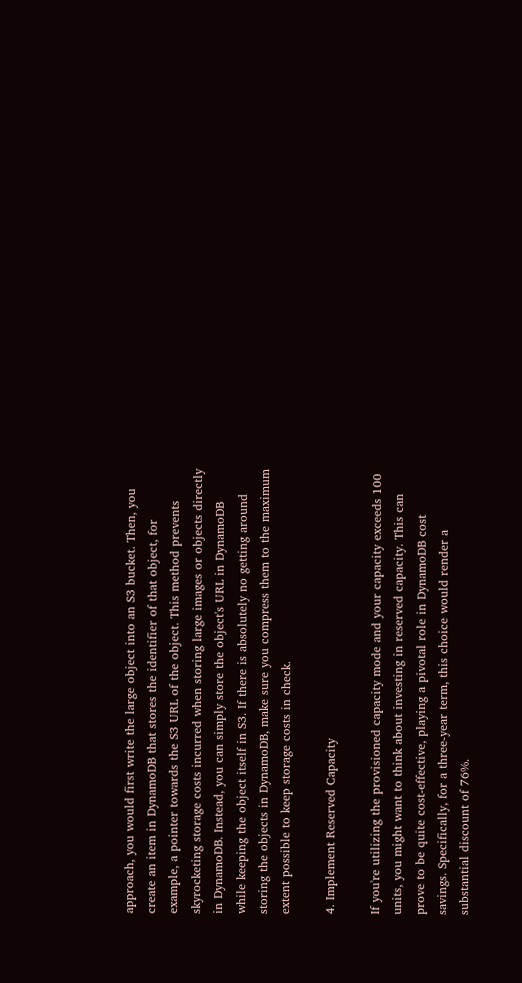approach, you would first write the large object into an S3 bucket. Then, you create an item in DynamoDB that stores the identifier of that object, for example, a pointer towards the S3 URL of the object. This method prevents skyrocketing storage costs incurred when storing large images or objects directly in DynamoDB. Instead, you can simply store the object's URL in DynamoDB while keeping the object itself in S3. If there is absolutely no getting around storing the objects in DynamoDB, make sure you compress them to the maximum extent possible to keep storage costs in check.

4. Implement Reserved Capacity

If you're utilizing the provisioned capacity mode and your capacity exceeds 100 units, you might want to think about investing in reserved capacity. This can prove to be quite cost-effective, playing a pivotal role in DynamoDB cost savings. Specifically, for a three-year term, this choice would render a substantial discount of 76%.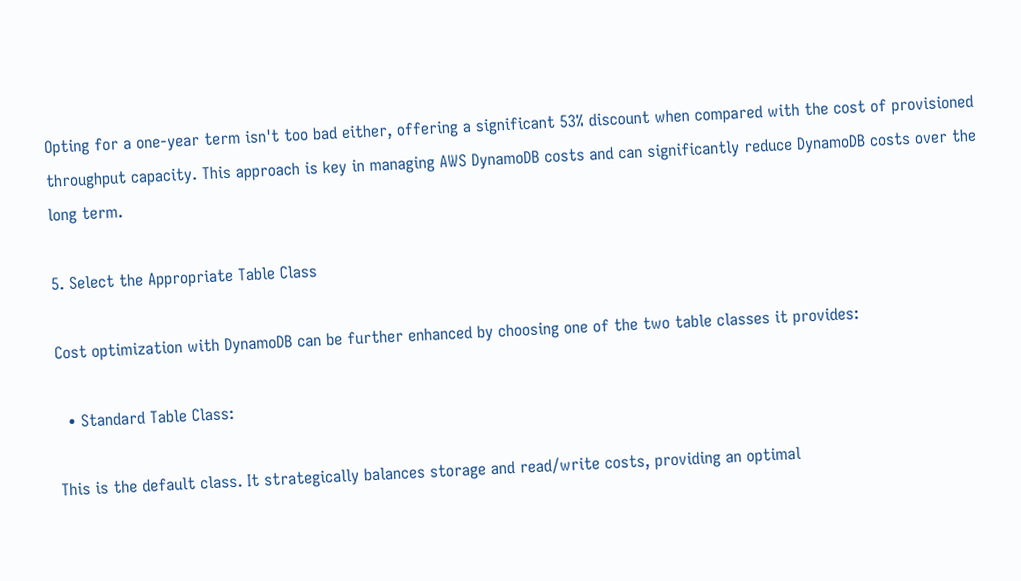Opting for a one-year term isn't too bad either, offering a significant 53% discount when compared with the cost of provisioned throughput capacity. This approach is key in managing AWS DynamoDB costs and can significantly reduce DynamoDB costs over the long term.

5. Select the Appropriate Table Class

Cost optimization with DynamoDB can be further enhanced by choosing one of the two table classes it provides:

  • Standard Table Class:

This is the default class. It strategically balances storage and read/write costs, providing an optimal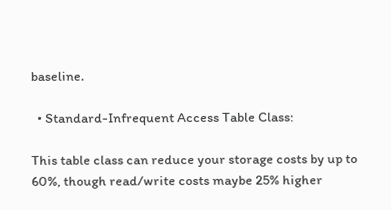baseline.

  • Standard-Infrequent Access Table Class:

This table class can reduce your storage costs by up to 60%, though read/write costs maybe 25% higher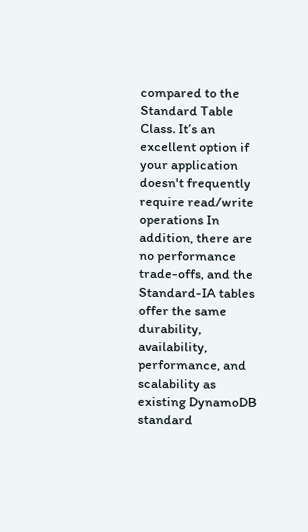compared to the Standard Table Class. It’s an excellent option if your application doesn't frequently require read/write operations In addition, there are no performance trade-offs, and the Standard-IA tables offer the same durability, availability, performance, and scalability as existing DynamoDB standard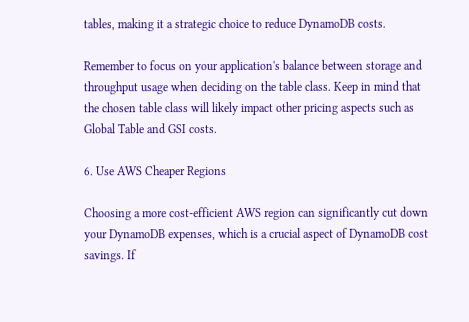tables, making it a strategic choice to reduce DynamoDB costs.

Remember to focus on your application's balance between storage and throughput usage when deciding on the table class. Keep in mind that the chosen table class will likely impact other pricing aspects such as Global Table and GSI costs.

6. Use AWS Cheaper Regions

Choosing a more cost-efficient AWS region can significantly cut down your DynamoDB expenses, which is a crucial aspect of DynamoDB cost savings. If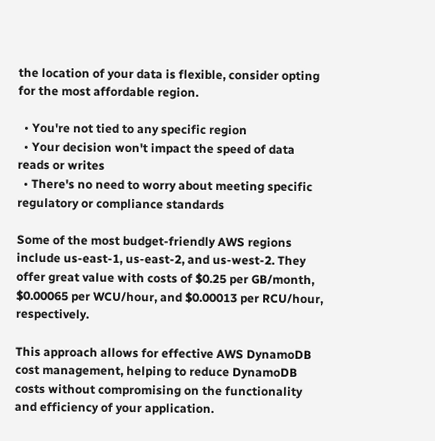the location of your data is flexible, consider opting for the most affordable region.

  • You're not tied to any specific region
  • Your decision won't impact the speed of data reads or writes
  • There's no need to worry about meeting specific regulatory or compliance standards

Some of the most budget-friendly AWS regions include us-east-1, us-east-2, and us-west-2. They offer great value with costs of $0.25 per GB/month, $0.00065 per WCU/hour, and $0.00013 per RCU/hour, respectively.

This approach allows for effective AWS DynamoDB cost management, helping to reduce DynamoDB costs without compromising on the functionality and efficiency of your application.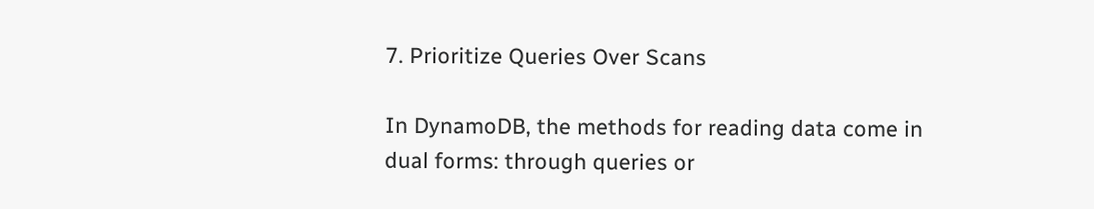7. Prioritize Queries Over Scans

In DynamoDB, the methods for reading data come in dual forms: through queries or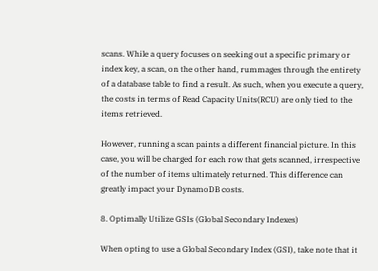scans. While a query focuses on seeking out a specific primary or index key, a scan, on the other hand, rummages through the entirety of a database table to find a result. As such, when you execute a query, the costs in terms of Read Capacity Units(RCU) are only tied to the items retrieved.

However, running a scan paints a different financial picture. In this case, you will be charged for each row that gets scanned, irrespective of the number of items ultimately returned. This difference can greatly impact your DynamoDB costs.

8. Optimally Utilize GSIs (Global Secondary Indexes)

When opting to use a Global Secondary Index (GSI), take note that it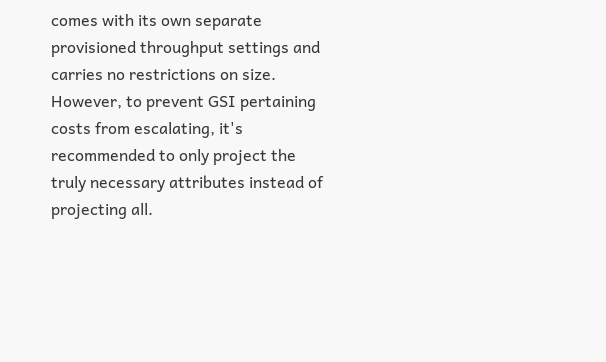comes with its own separate provisioned throughput settings and carries no restrictions on size. However, to prevent GSI pertaining costs from escalating, it's recommended to only project the truly necessary attributes instead of projecting all.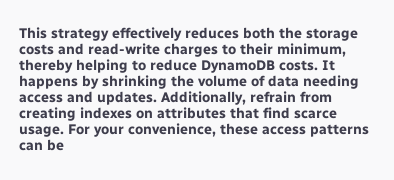This strategy effectively reduces both the storage costs and read-write charges to their minimum, thereby helping to reduce DynamoDB costs. It happens by shrinking the volume of data needing access and updates. Additionally, refrain from creating indexes on attributes that find scarce usage. For your convenience, these access patterns can be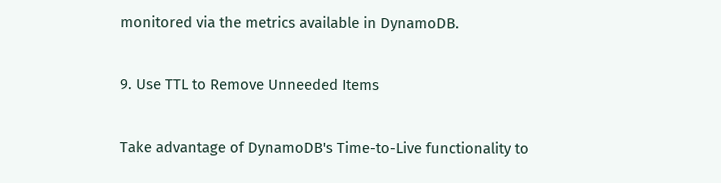monitored via the metrics available in DynamoDB.

9. Use TTL to Remove Unneeded Items

Take advantage of DynamoDB's Time-to-Live functionality to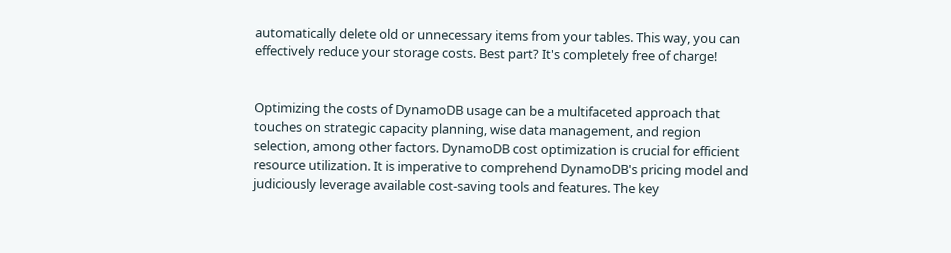automatically delete old or unnecessary items from your tables. This way, you can effectively reduce your storage costs. Best part? It's completely free of charge!


Optimizing the costs of DynamoDB usage can be a multifaceted approach that touches on strategic capacity planning, wise data management, and region selection, among other factors. DynamoDB cost optimization is crucial for efficient resource utilization. It is imperative to comprehend DynamoDB's pricing model and judiciously leverage available cost-saving tools and features. The key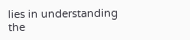lies in understanding the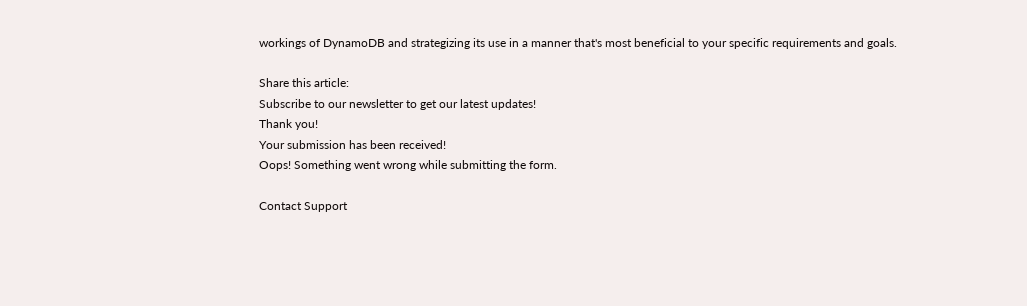workings of DynamoDB and strategizing its use in a manner that's most beneficial to your specific requirements and goals.

Share this article:
Subscribe to our newsletter to get our latest updates!
Thank you!
Your submission has been received!
Oops! Something went wrong while submitting the form.

Contact Support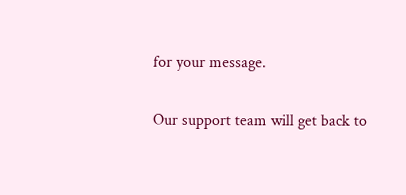for your message.

Our support team will get back to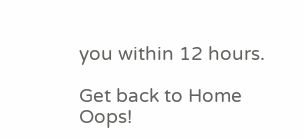you within 12 hours.

Get back to Home
Oops!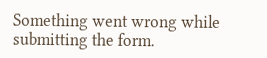Something went wrong while submitting the form.